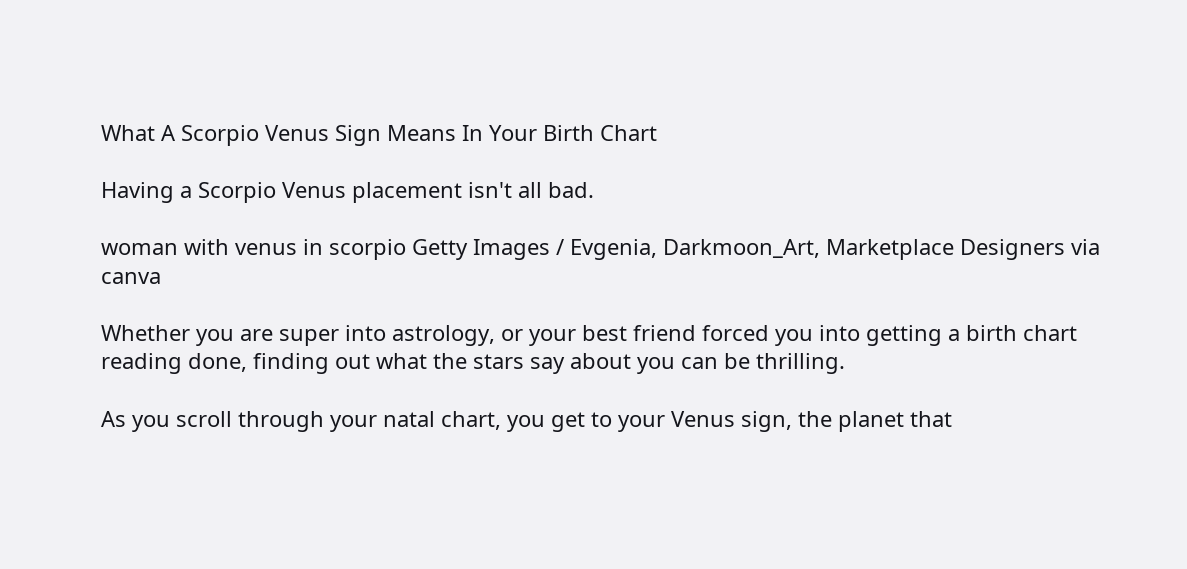What A Scorpio Venus Sign Means In Your Birth Chart

Having a Scorpio Venus placement isn't all bad.

woman with venus in scorpio Getty Images / Evgenia, Darkmoon_Art, Marketplace Designers via canva

Whether you are super into astrology, or your best friend forced you into getting a birth chart reading done, finding out what the stars say about you can be thrilling.

As you scroll through your natal chart, you get to your Venus sign, the planet that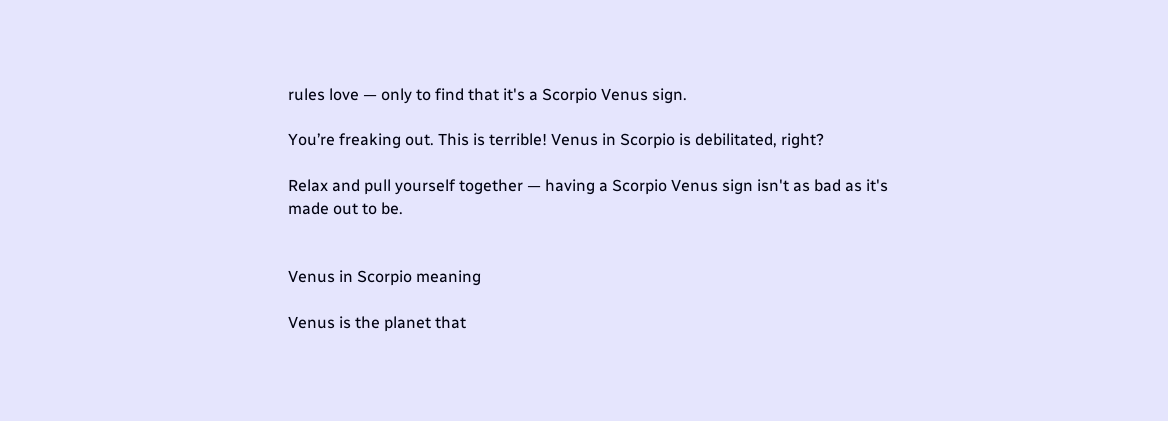rules love — only to find that it's a Scorpio Venus sign.

You’re freaking out. This is terrible! Venus in Scorpio is debilitated, right?

Relax and pull yourself together — having a Scorpio Venus sign isn't as bad as it's made out to be.


Venus in Scorpio meaning

Venus is the planet that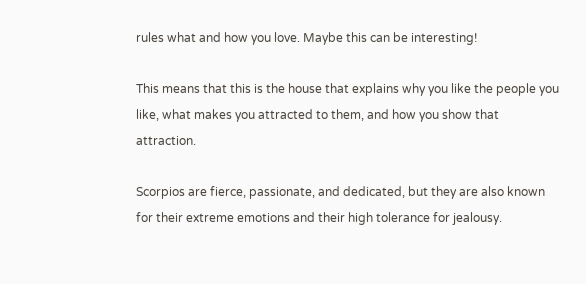rules what and how you love. Maybe this can be interesting!

This means that this is the house that explains why you like the people you like, what makes you attracted to them, and how you show that attraction.

Scorpios are fierce, passionate, and dedicated, but they are also known for their extreme emotions and their high tolerance for jealousy.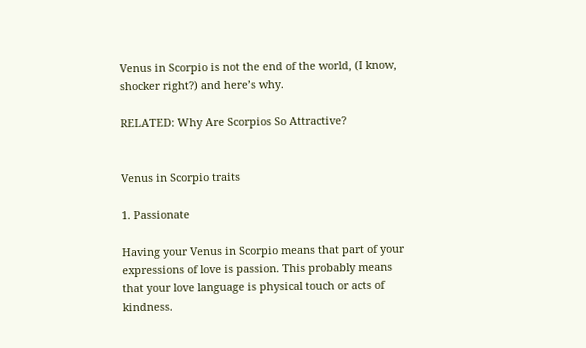Venus in Scorpio is not the end of the world, (I know, shocker right?) and here’s why.

RELATED: Why Are Scorpios So Attractive?


Venus in Scorpio traits

1. Passionate

Having your Venus in Scorpio means that part of your expressions of love is passion. This probably means that your love language is physical touch or acts of kindness.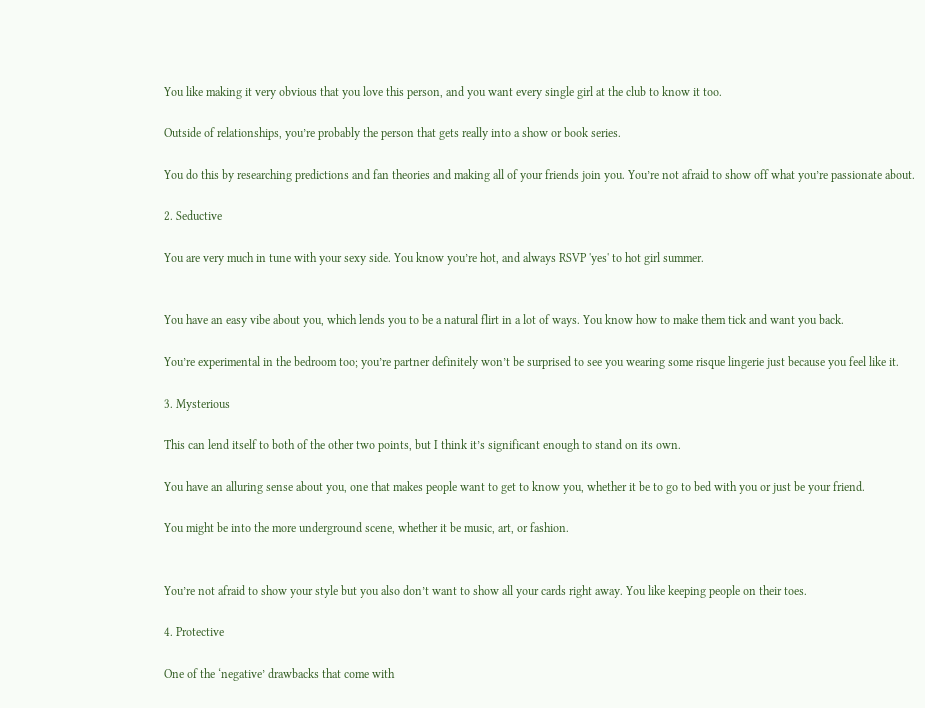You like making it very obvious that you love this person, and you want every single girl at the club to know it too.

Outside of relationships, you’re probably the person that gets really into a show or book series.

You do this by researching predictions and fan theories and making all of your friends join you. You’re not afraid to show off what you’re passionate about.

2. Seductive

You are very much in tune with your sexy side. You know you’re hot, and always RSVP 'yes' to hot girl summer.


You have an easy vibe about you, which lends you to be a natural flirt in a lot of ways. You know how to make them tick and want you back.

You’re experimental in the bedroom too; you’re partner definitely won’t be surprised to see you wearing some risque lingerie just because you feel like it.

3. Mysterious

This can lend itself to both of the other two points, but I think it’s significant enough to stand on its own.

You have an alluring sense about you, one that makes people want to get to know you, whether it be to go to bed with you or just be your friend.

You might be into the more underground scene, whether it be music, art, or fashion.


You’re not afraid to show your style but you also don’t want to show all your cards right away. You like keeping people on their toes.

4. Protective

One of the ‘negative’ drawbacks that come with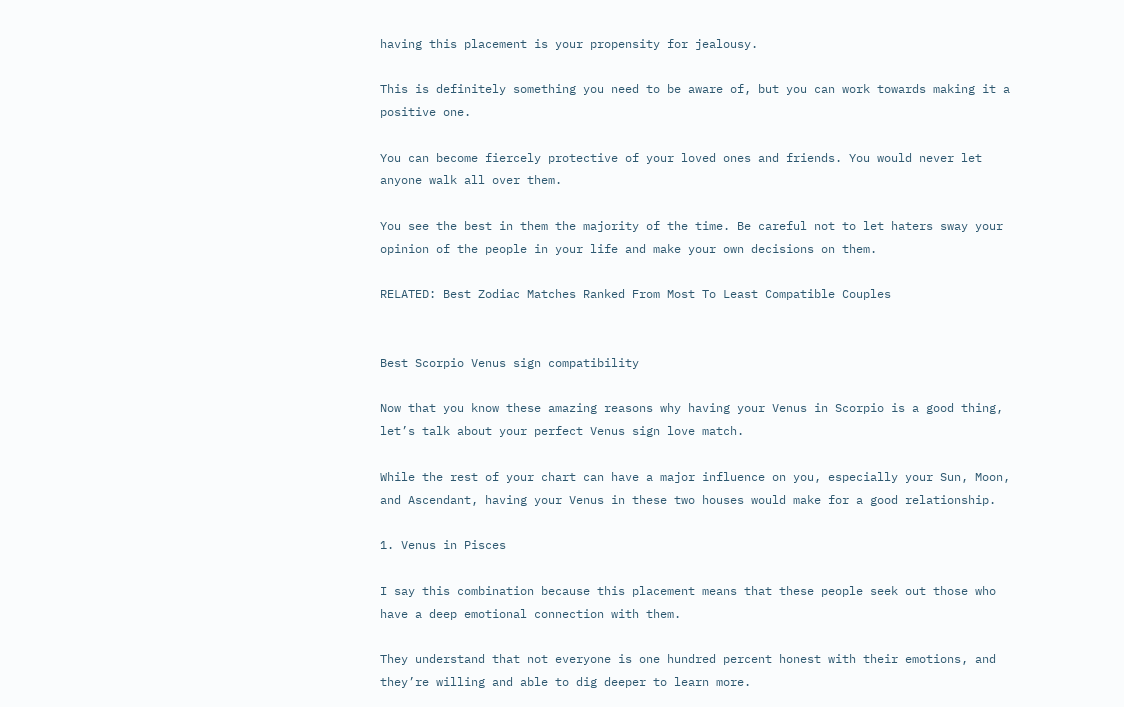having this placement is your propensity for jealousy.

This is definitely something you need to be aware of, but you can work towards making it a positive one.

You can become fiercely protective of your loved ones and friends. You would never let anyone walk all over them.

You see the best in them the majority of the time. Be careful not to let haters sway your opinion of the people in your life and make your own decisions on them.

RELATED: Best Zodiac Matches Ranked From Most To Least Compatible Couples


Best Scorpio Venus sign compatibility

Now that you know these amazing reasons why having your Venus in Scorpio is a good thing, let’s talk about your perfect Venus sign love match.

While the rest of your chart can have a major influence on you, especially your Sun, Moon, and Ascendant, having your Venus in these two houses would make for a good relationship.

1. Venus in Pisces

I say this combination because this placement means that these people seek out those who have a deep emotional connection with them.

They understand that not everyone is one hundred percent honest with their emotions, and they’re willing and able to dig deeper to learn more.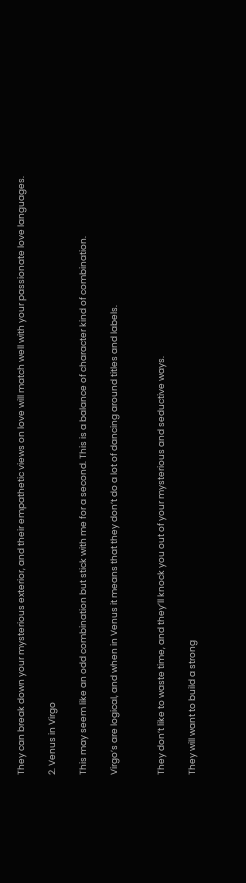They can break down your mysterious exterior, and their empathetic views on love will match well with your passionate love languages.

2. Venus in Virgo

This may seem like an odd combination but stick with me for a second. This is a balance of character kind of combination.

Virgo’s are logical, and when in Venus it means that they don’t do a lot of dancing around titles and labels.


They don’t like to waste time, and they’ll knock you out of your mysterious and seductive ways.

They will want to build a strong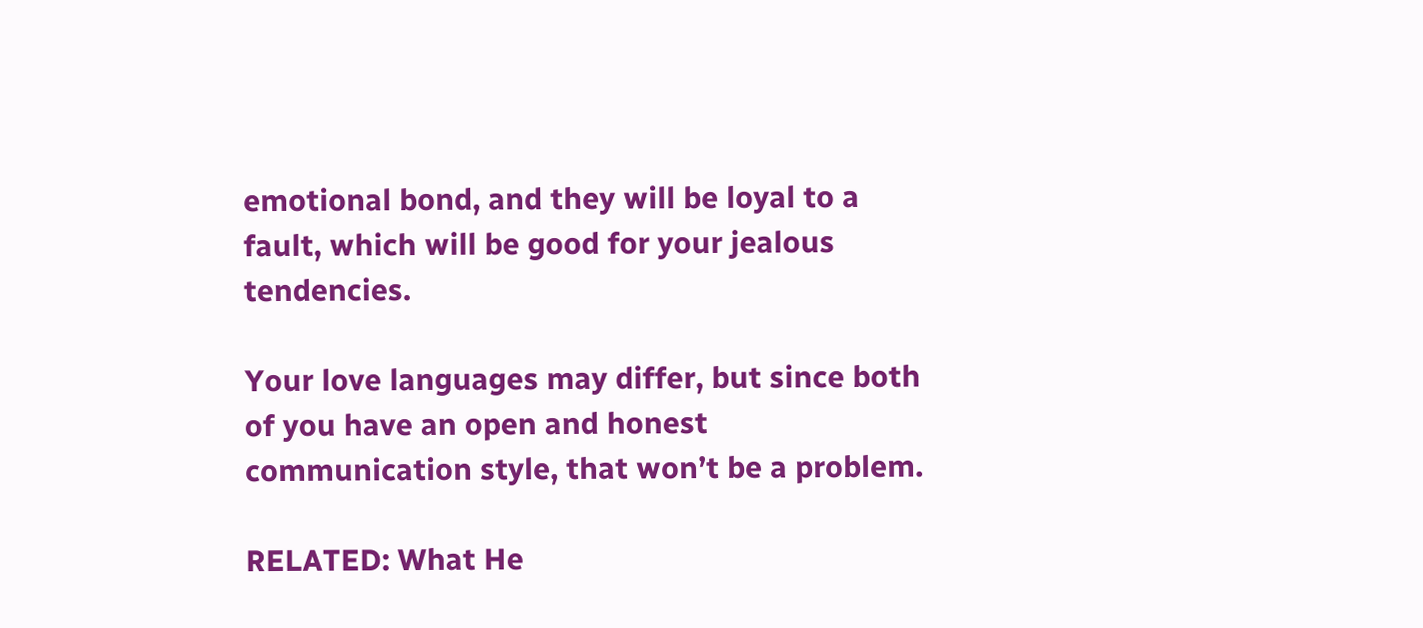emotional bond, and they will be loyal to a fault, which will be good for your jealous tendencies.

Your love languages may differ, but since both of you have an open and honest communication style, that won’t be a problem.

RELATED: What He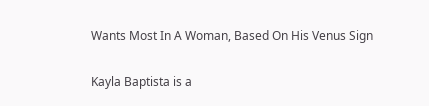Wants Most In A Woman, Based On His Venus Sign

Kayla Baptista is a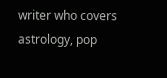writer who covers astrology, pop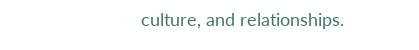culture, and relationships.